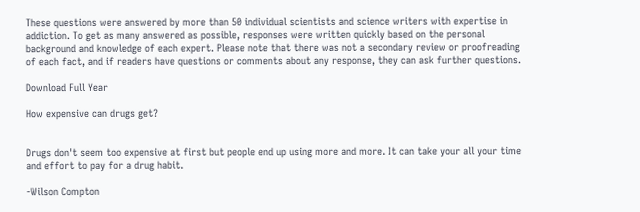These questions were answered by more than 50 individual scientists and science writers with expertise in addiction. To get as many answered as possible, responses were written quickly based on the personal background and knowledge of each expert. Please note that there was not a secondary review or proofreading of each fact, and if readers have questions or comments about any response, they can ask further questions.

Download Full Year

How expensive can drugs get?


Drugs don't seem too expensive at first but people end up using more and more. It can take your all your time and effort to pay for a drug habit.

-Wilson Compton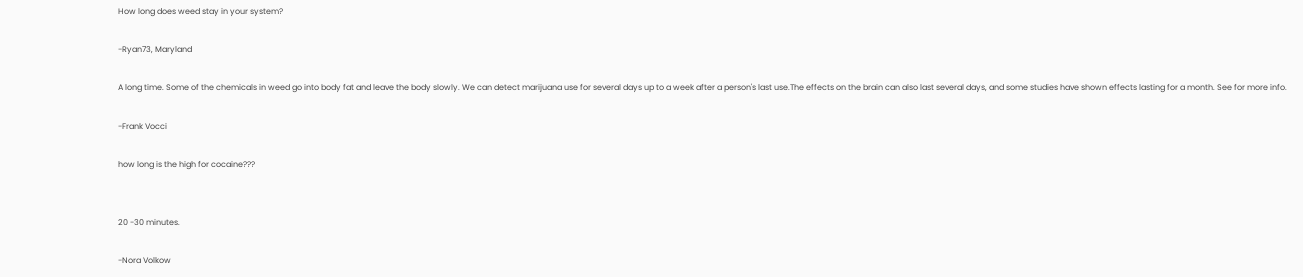How long does weed stay in your system?

-Ryan73, Maryland

A long time. Some of the chemicals in weed go into body fat and leave the body slowly. We can detect marijuana use for several days up to a week after a person's last use.The effects on the brain can also last several days, and some studies have shown effects lasting for a month. See for more info.

-Frank Vocci

how long is the high for cocaine???


20 -30 minutes.

-Nora Volkow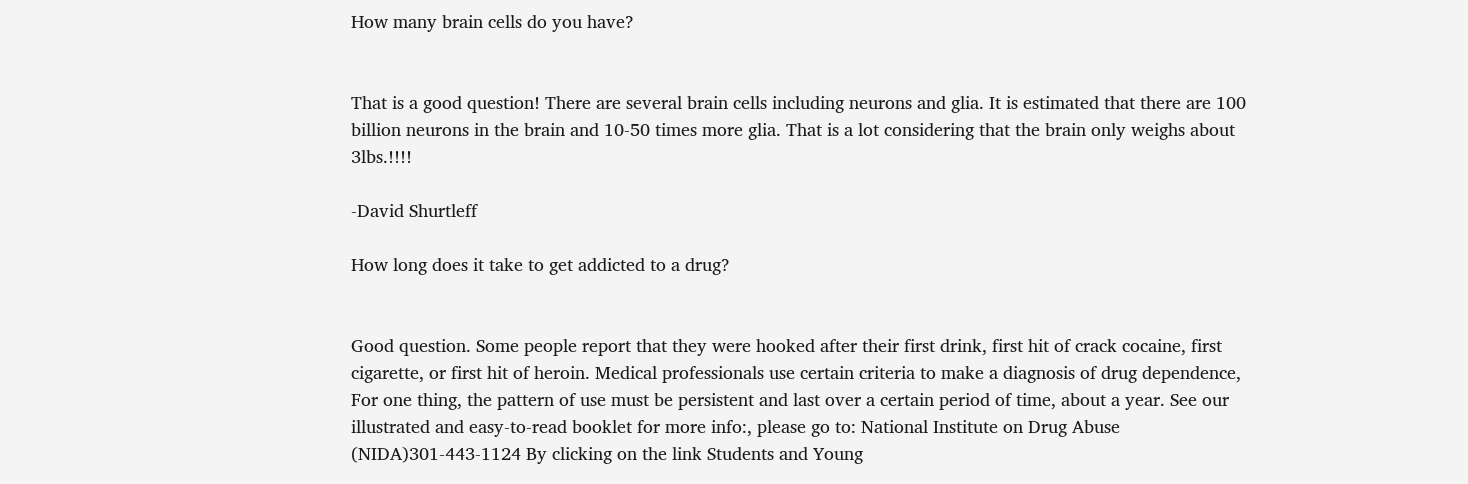How many brain cells do you have?


That is a good question! There are several brain cells including neurons and glia. It is estimated that there are 100 billion neurons in the brain and 10-50 times more glia. That is a lot considering that the brain only weighs about 3lbs.!!!!

-David Shurtleff

How long does it take to get addicted to a drug?


Good question. Some people report that they were hooked after their first drink, first hit of crack cocaine, first cigarette, or first hit of heroin. Medical professionals use certain criteria to make a diagnosis of drug dependence, For one thing, the pattern of use must be persistent and last over a certain period of time, about a year. See our illustrated and easy-to-read booklet for more info:, please go to: National Institute on Drug Abuse (NIDA)301-443-1124 By clicking on the link Students and Young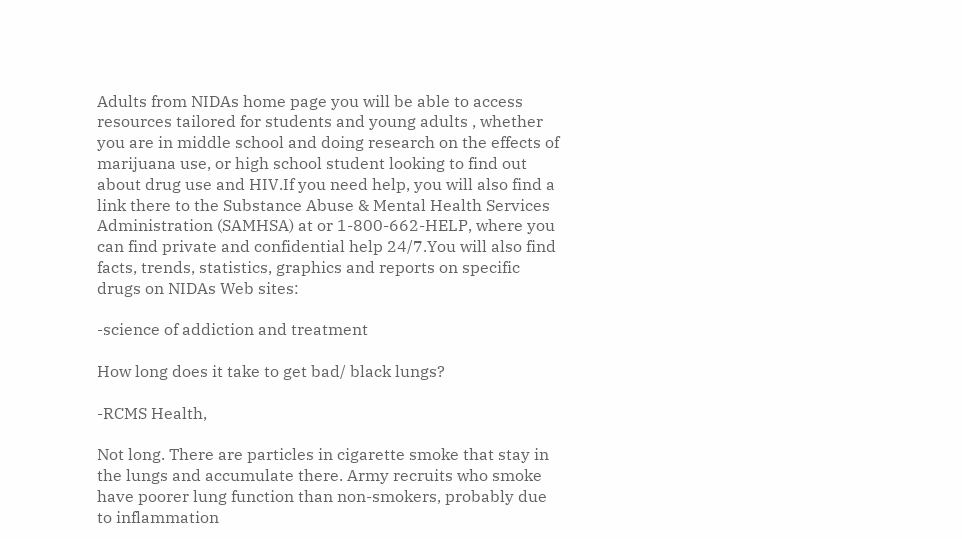Adults from NIDAs home page you will be able to access resources tailored for students and young adults , whether you are in middle school and doing research on the effects of marijuana use, or high school student looking to find out about drug use and HIV.If you need help, you will also find a link there to the Substance Abuse & Mental Health Services Administration (SAMHSA) at or 1-800-662-HELP, where you can find private and confidential help 24/7.You will also find facts, trends, statistics, graphics and reports on specific drugs on NIDAs Web sites:

-science of addiction and treatment

How long does it take to get bad/ black lungs?

-RCMS Health,

Not long. There are particles in cigarette smoke that stay in the lungs and accumulate there. Army recruits who smoke have poorer lung function than non-smokers, probably due to inflammation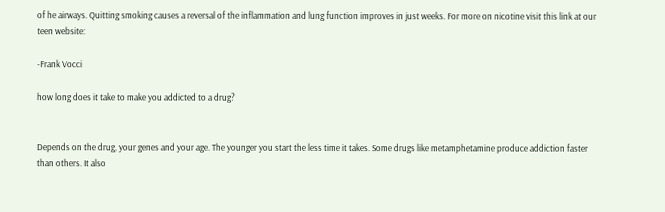of he airways. Quitting smoking causes a reversal of the inflammation and lung function improves in just weeks. For more on nicotine visit this link at our teen website:

-Frank Vocci

how long does it take to make you addicted to a drug?


Depends on the drug, your genes and your age. The younger you start the less time it takes. Some drugs like metamphetamine produce addiction faster than others. It also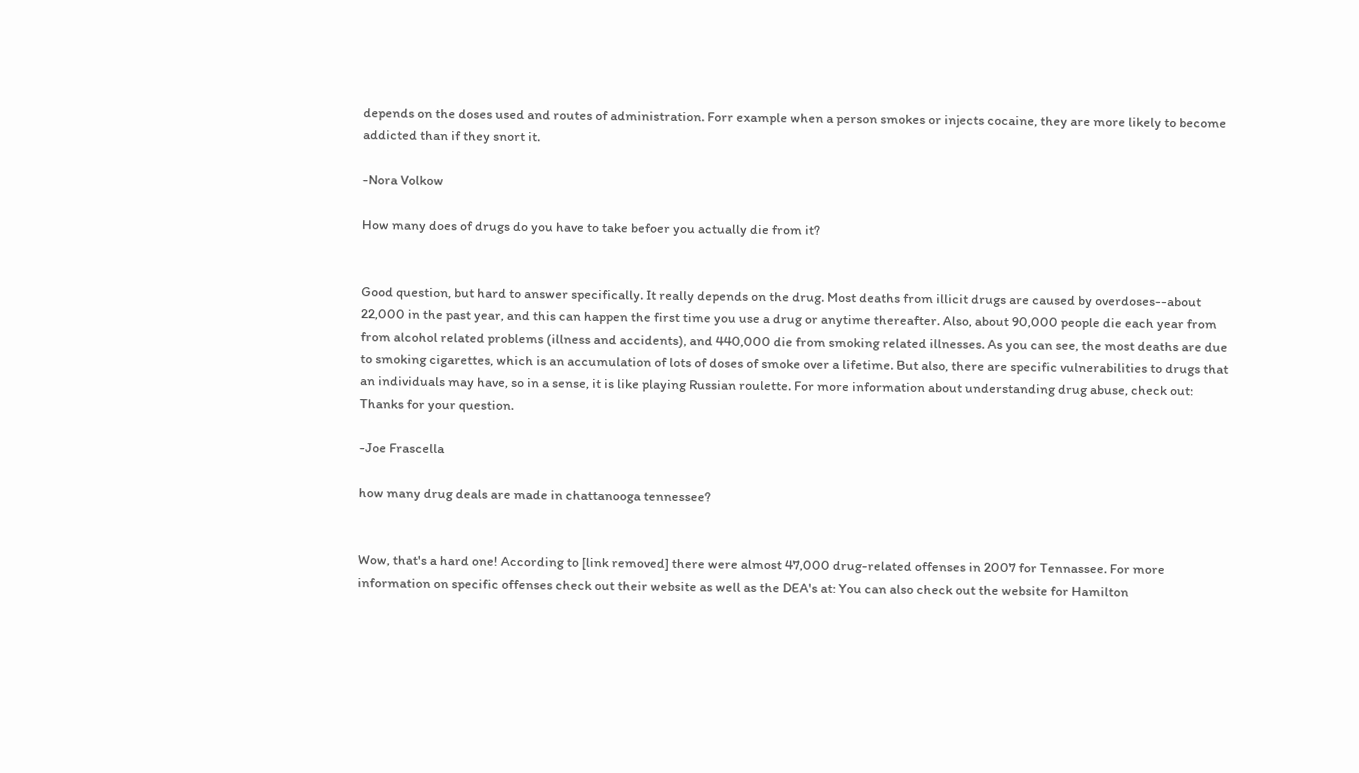depends on the doses used and routes of administration. Forr example when a person smokes or injects cocaine, they are more likely to become addicted than if they snort it.

-Nora Volkow

How many does of drugs do you have to take befoer you actually die from it?


Good question, but hard to answer specifically. It really depends on the drug. Most deaths from illicit drugs are caused by overdoses--about 22,000 in the past year, and this can happen the first time you use a drug or anytime thereafter. Also, about 90,000 people die each year from from alcohol related problems (illness and accidents), and 440,000 die from smoking related illnesses. As you can see, the most deaths are due to smoking cigarettes, which is an accumulation of lots of doses of smoke over a lifetime. But also, there are specific vulnerabilities to drugs that an individuals may have, so in a sense, it is like playing Russian roulette. For more information about understanding drug abuse, check out: Thanks for your question.

-Joe Frascella

how many drug deals are made in chattanooga tennessee?


Wow, that's a hard one! According to [link removed] there were almost 47,000 drug-related offenses in 2007 for Tennassee. For more information on specific offenses check out their website as well as the DEA's at: You can also check out the website for Hamilton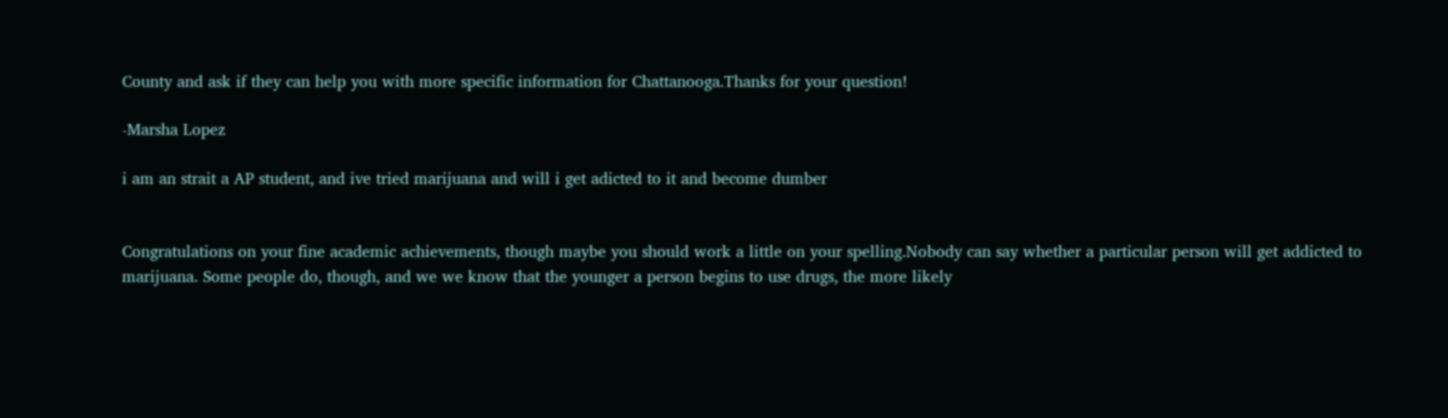County and ask if they can help you with more specific information for Chattanooga.Thanks for your question!

-Marsha Lopez

i am an strait a AP student, and ive tried marijuana and will i get adicted to it and become dumber


Congratulations on your fine academic achievements, though maybe you should work a little on your spelling.Nobody can say whether a particular person will get addicted to marijuana. Some people do, though, and we we know that the younger a person begins to use drugs, the more likely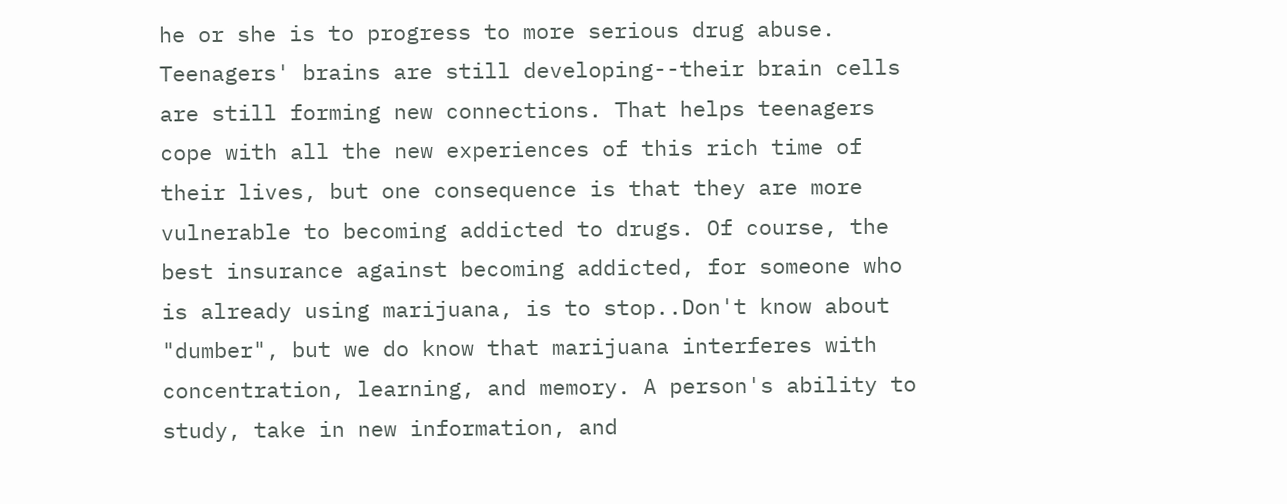he or she is to progress to more serious drug abuse. Teenagers' brains are still developing--their brain cells are still forming new connections. That helps teenagers cope with all the new experiences of this rich time of their lives, but one consequence is that they are more vulnerable to becoming addicted to drugs. Of course, the best insurance against becoming addicted, for someone who is already using marijuana, is to stop..Don't know about "dumber", but we do know that marijuana interferes with concentration, learning, and memory. A person's ability to study, take in new information, and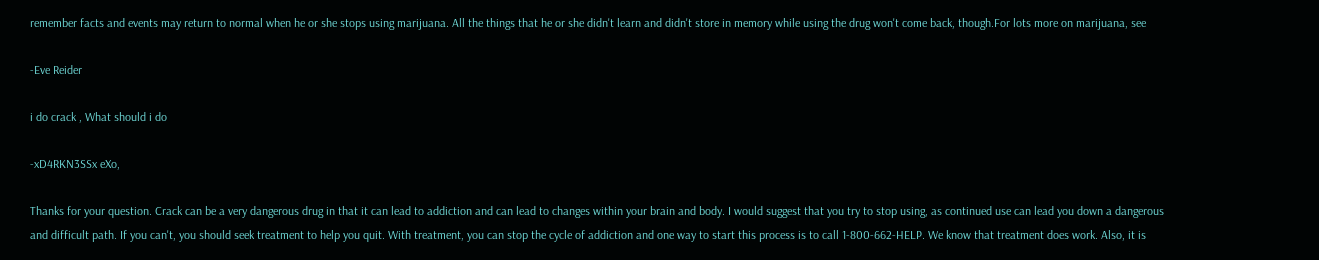remember facts and events may return to normal when he or she stops using marijuana. All the things that he or she didn't learn and didn't store in memory while using the drug won't come back, though.For lots more on marijuana, see

-Eve Reider

i do crack , What should i do

-xD4RKN3SSx eXo,

Thanks for your question. Crack can be a very dangerous drug in that it can lead to addiction and can lead to changes within your brain and body. I would suggest that you try to stop using, as continued use can lead you down a dangerous and difficult path. If you can't, you should seek treatment to help you quit. With treatment, you can stop the cycle of addiction and one way to start this process is to call 1-800-662-HELP. We know that treatment does work. Also, it is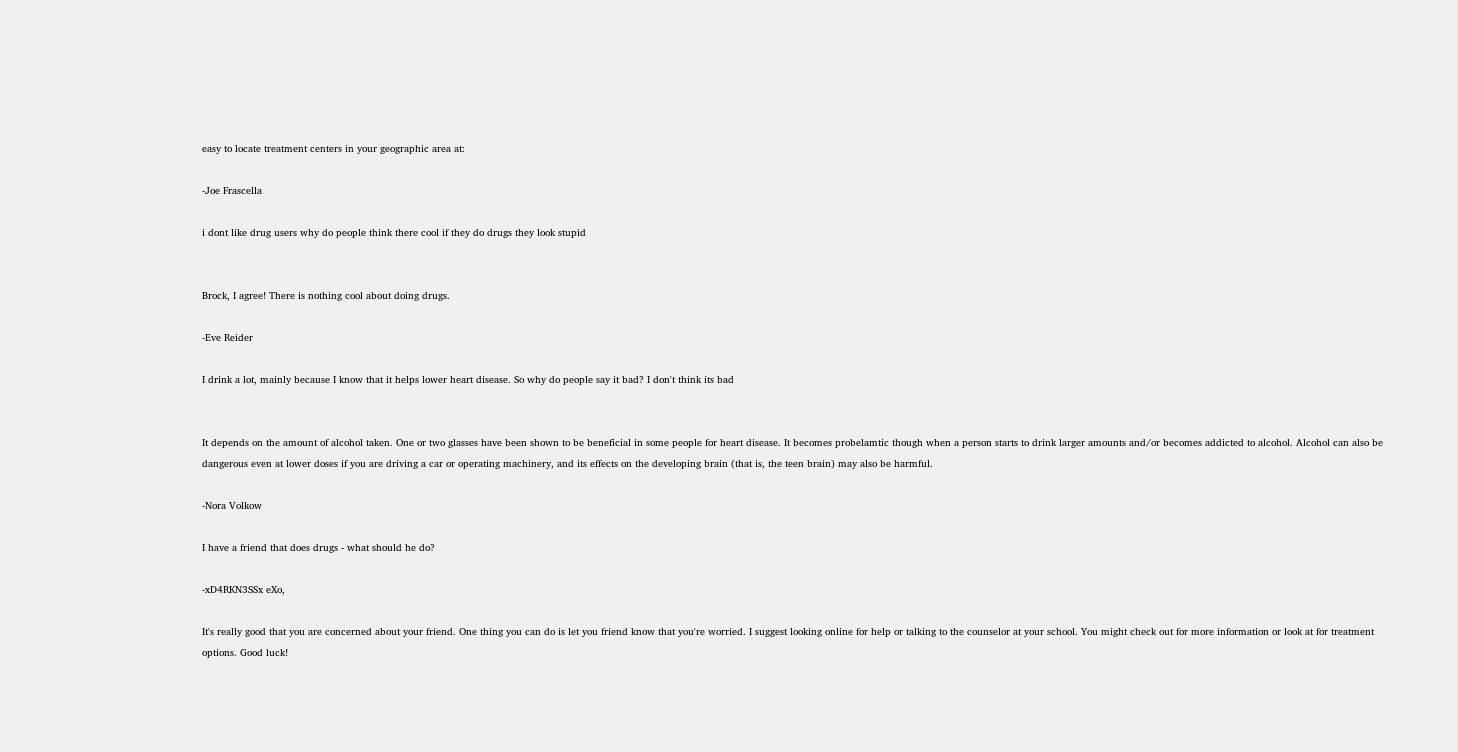easy to locate treatment centers in your geographic area at:

-Joe Frascella

i dont like drug users why do people think there cool if they do drugs they look stupid


Brock, I agree! There is nothing cool about doing drugs.

-Eve Reider

I drink a lot, mainly because I know that it helps lower heart disease. So why do people say it bad? I don't think its bad


It depends on the amount of alcohol taken. One or two glasses have been shown to be beneficial in some people for heart disease. It becomes probelamtic though when a person starts to drink larger amounts and/or becomes addicted to alcohol. Alcohol can also be dangerous even at lower doses if you are driving a car or operating machinery, and its effects on the developing brain (that is, the teen brain) may also be harmful.

-Nora Volkow

I have a friend that does drugs - what should he do?

-xD4RKN3SSx eXo,

It's really good that you are concerned about your friend. One thing you can do is let you friend know that you're worried. I suggest looking online for help or talking to the counselor at your school. You might check out for more information or look at for treatment options. Good luck!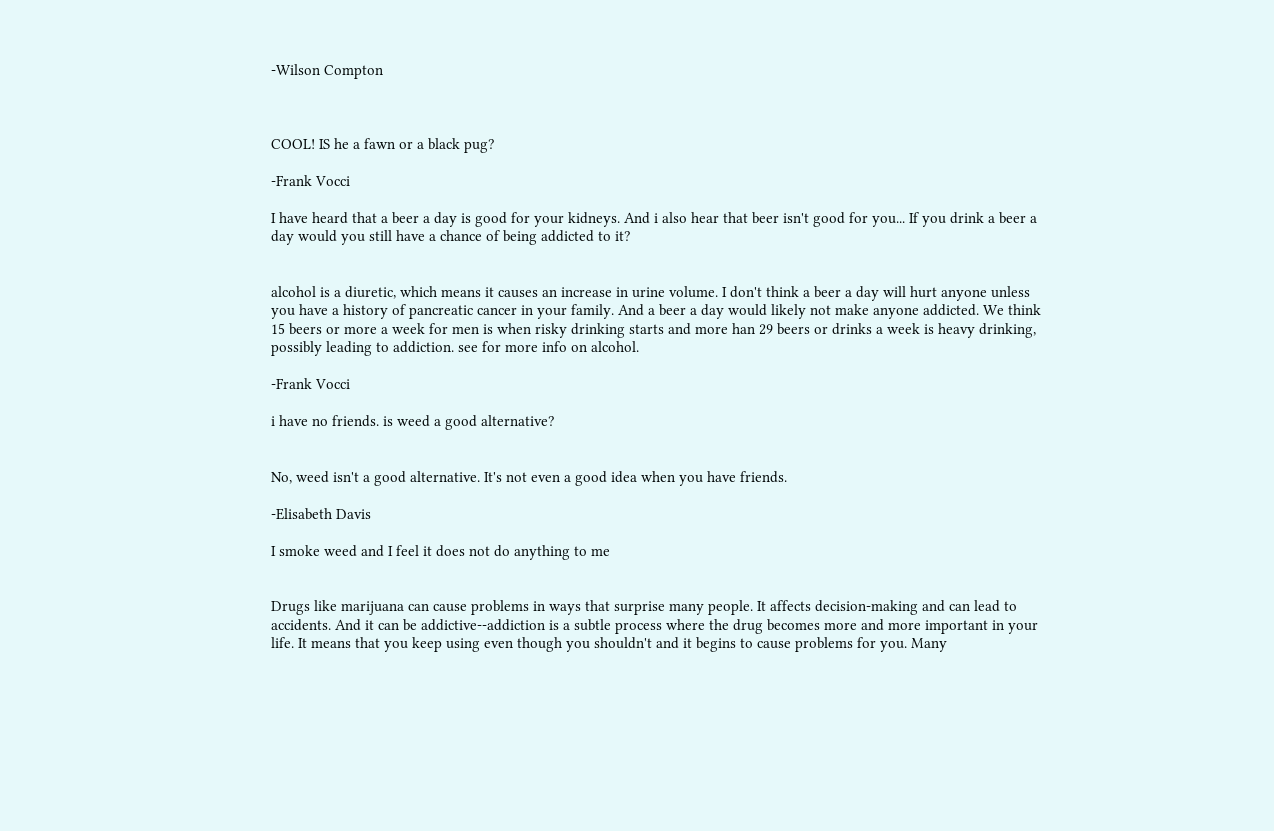-Wilson Compton



COOL! IS he a fawn or a black pug?

-Frank Vocci

I have heard that a beer a day is good for your kidneys. And i also hear that beer isn't good for you... If you drink a beer a day would you still have a chance of being addicted to it?


alcohol is a diuretic, which means it causes an increase in urine volume. I don't think a beer a day will hurt anyone unless you have a history of pancreatic cancer in your family. And a beer a day would likely not make anyone addicted. We think 15 beers or more a week for men is when risky drinking starts and more han 29 beers or drinks a week is heavy drinking, possibly leading to addiction. see for more info on alcohol.

-Frank Vocci

i have no friends. is weed a good alternative?


No, weed isn't a good alternative. It's not even a good idea when you have friends.

-Elisabeth Davis

I smoke weed and I feel it does not do anything to me


Drugs like marijuana can cause problems in ways that surprise many people. It affects decision-making and can lead to accidents. And it can be addictive--addiction is a subtle process where the drug becomes more and more important in your life. It means that you keep using even though you shouldn't and it begins to cause problems for you. Many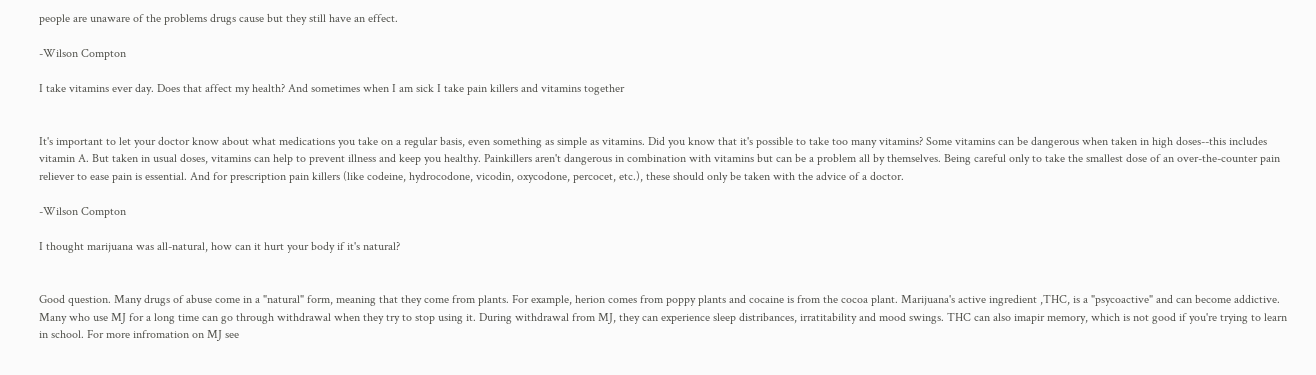people are unaware of the problems drugs cause but they still have an effect.

-Wilson Compton

I take vitamins ever day. Does that affect my health? And sometimes when I am sick I take pain killers and vitamins together


It's important to let your doctor know about what medications you take on a regular basis, even something as simple as vitamins. Did you know that it's possible to take too many vitamins? Some vitamins can be dangerous when taken in high doses--this includes vitamin A. But taken in usual doses, vitamins can help to prevent illness and keep you healthy. Painkillers aren't dangerous in combination with vitamins but can be a problem all by themselves. Being careful only to take the smallest dose of an over-the-counter pain reliever to ease pain is essential. And for prescription pain killers (like codeine, hydrocodone, vicodin, oxycodone, percocet, etc.), these should only be taken with the advice of a doctor.

-Wilson Compton

I thought marijuana was all-natural, how can it hurt your body if it's natural?


Good question. Many drugs of abuse come in a "natural" form, meaning that they come from plants. For example, herion comes from poppy plants and cocaine is from the cocoa plant. Marijuana's active ingredient ,THC, is a "psycoactive" and can become addictive. Many who use MJ for a long time can go through withdrawal when they try to stop using it. During withdrawal from MJ, they can experience sleep distribances, irratitability and mood swings. THC can also imapir memory, which is not good if you're trying to learn in school. For more infromation on MJ see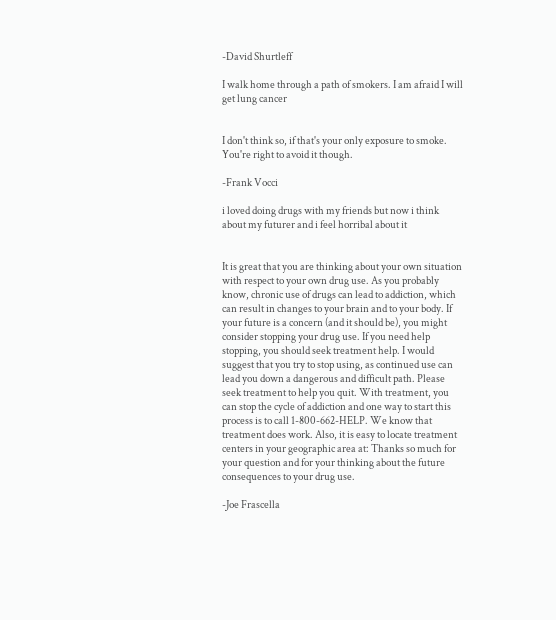-David Shurtleff

I walk home through a path of smokers. I am afraid I will get lung cancer


I don't think so, if that's your only exposure to smoke. You're right to avoid it though.

-Frank Vocci

i loved doing drugs with my friends but now i think about my futurer and i feel horribal about it


It is great that you are thinking about your own situation with respect to your own drug use. As you probably know, chronic use of drugs can lead to addiction, which can result in changes to your brain and to your body. If your future is a concern (and it should be), you might consider stopping your drug use. If you need help stopping, you should seek treatment help. I would suggest that you try to stop using, as continued use can lead you down a dangerous and difficult path. Please seek treatment to help you quit. With treatment, you can stop the cycle of addiction and one way to start this process is to call 1-800-662-HELP. We know that treatment does work. Also, it is easy to locate treatment centers in your geographic area at: Thanks so much for your question and for your thinking about the future consequences to your drug use.

-Joe Frascella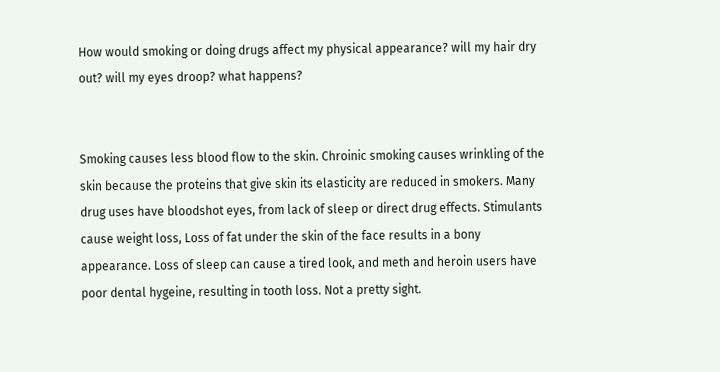How would smoking or doing drugs affect my physical appearance? will my hair dry out? will my eyes droop? what happens?


Smoking causes less blood flow to the skin. Chroinic smoking causes wrinkling of the skin because the proteins that give skin its elasticity are reduced in smokers. Many drug uses have bloodshot eyes, from lack of sleep or direct drug effects. Stimulants cause weight loss, Loss of fat under the skin of the face results in a bony appearance. Loss of sleep can cause a tired look, and meth and heroin users have poor dental hygeine, resulting in tooth loss. Not a pretty sight.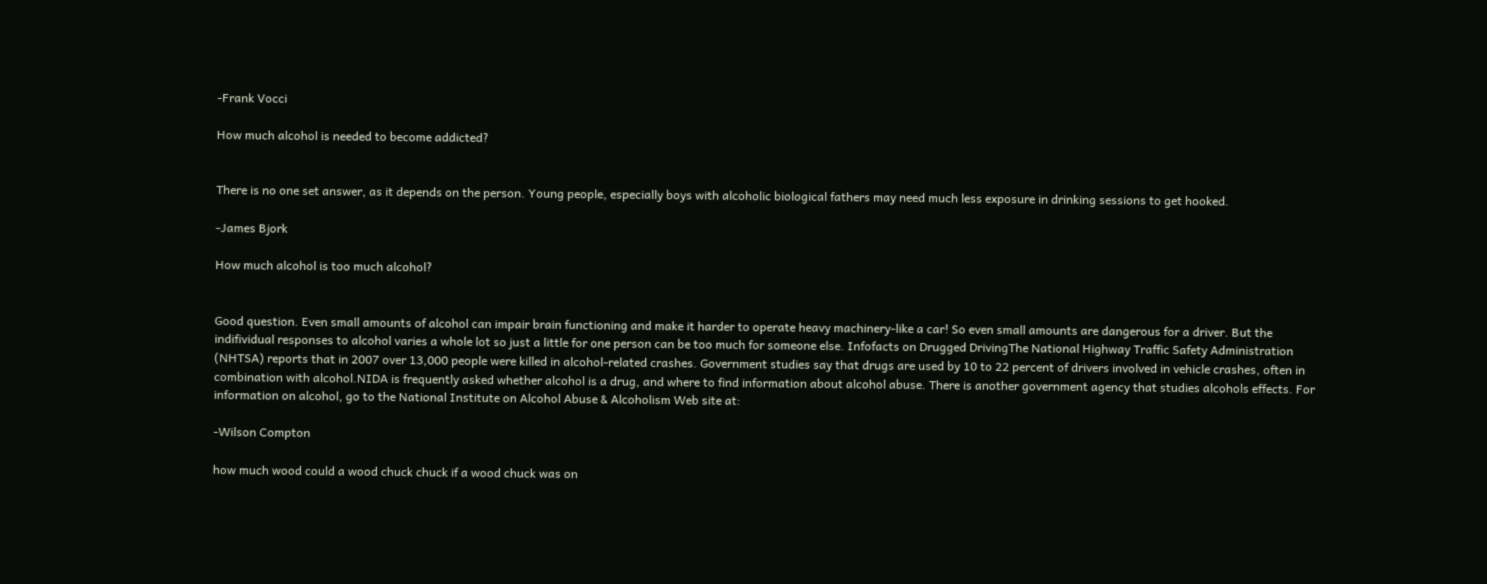-Frank Vocci

How much alcohol is needed to become addicted?


There is no one set answer, as it depends on the person. Young people, especially boys with alcoholic biological fathers may need much less exposure in drinking sessions to get hooked.

-James Bjork

How much alcohol is too much alcohol?


Good question. Even small amounts of alcohol can impair brain functioning and make it harder to operate heavy machinery-like a car! So even small amounts are dangerous for a driver. But the indifividual responses to alcohol varies a whole lot so just a little for one person can be too much for someone else. Infofacts on Drugged DrivingThe National Highway Traffic Safety Administration (NHTSA) reports that in 2007 over 13,000 people were killed in alcohol-related crashes. Government studies say that drugs are used by 10 to 22 percent of drivers involved in vehicle crashes, often in combination with alcohol.NIDA is frequently asked whether alcohol is a drug, and where to find information about alcohol abuse. There is another government agency that studies alcohols effects. For information on alcohol, go to the National Institute on Alcohol Abuse & Alcoholism Web site at:

-Wilson Compton

how much wood could a wood chuck chuck if a wood chuck was on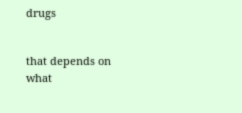drugs


that depends on what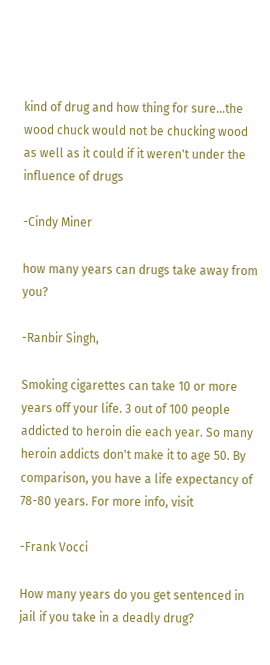kind of drug and how thing for sure...the wood chuck would not be chucking wood as well as it could if it weren't under the influence of drugs

-Cindy Miner

how many years can drugs take away from you?

-Ranbir Singh,

Smoking cigarettes can take 10 or more years off your life. 3 out of 100 people addicted to heroin die each year. So many heroin addicts don't make it to age 50. By comparison, you have a life expectancy of 78-80 years. For more info, visit

-Frank Vocci

How many years do you get sentenced in jail if you take in a deadly drug?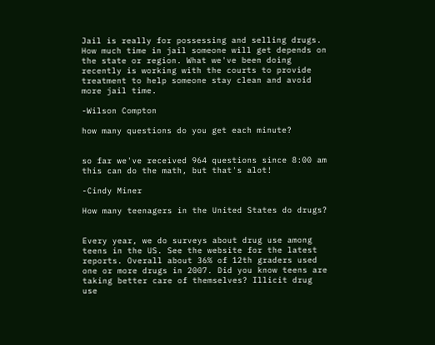Jail is really for possessing and selling drugs. How much time in jail someone will get depends on the state or region. What we've been doing recently is working with the courts to provide treatment to help someone stay clean and avoid more jail time.

-Wilson Compton

how many questions do you get each minute?


so far we've received 964 questions since 8:00 am this can do the math, but that's alot!

-Cindy Miner

How many teenagers in the United States do drugs?


Every year, we do surveys about drug use among teens in the US. See the website for the latest reports. Overall about 36% of 12th graders used one or more drugs in 2007. Did you know teens are taking better care of themselves? Illicit drug use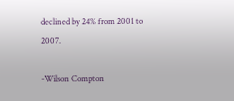declined by 24% from 2001 to 2007.

-Wilson Compton